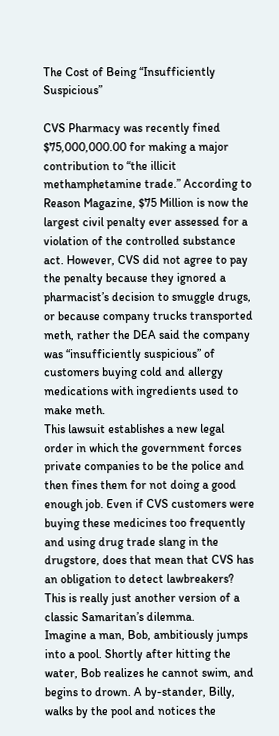The Cost of Being “Insufficiently Suspicious”

CVS Pharmacy was recently fined $75,000,000.00 for making a major contribution to “the illicit methamphetamine trade.” According to Reason Magazine, $75 Million is now the largest civil penalty ever assessed for a violation of the controlled substance act. However, CVS did not agree to pay the penalty because they ignored a pharmacist’s decision to smuggle drugs, or because company trucks transported meth, rather the DEA said the company was “insufficiently suspicious” of customers buying cold and allergy medications with ingredients used to make meth.
This lawsuit establishes a new legal order in which the government forces private companies to be the police and then fines them for not doing a good enough job. Even if CVS customers were buying these medicines too frequently and using drug trade slang in the drugstore, does that mean that CVS has an obligation to detect lawbreakers? This is really just another version of a classic Samaritan’s dilemma.
Imagine a man, Bob, ambitiously jumps into a pool. Shortly after hitting the water, Bob realizes he cannot swim, and begins to drown. A by-stander, Billy, walks by the pool and notices the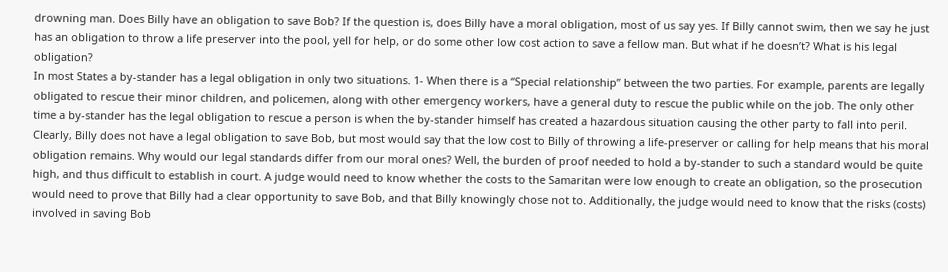drowning man. Does Billy have an obligation to save Bob? If the question is, does Billy have a moral obligation, most of us say yes. If Billy cannot swim, then we say he just has an obligation to throw a life preserver into the pool, yell for help, or do some other low cost action to save a fellow man. But what if he doesn’t? What is his legal obligation?
In most States a by-stander has a legal obligation in only two situations. 1- When there is a “Special relationship” between the two parties. For example, parents are legally obligated to rescue their minor children, and policemen, along with other emergency workers, have a general duty to rescue the public while on the job. The only other time a by-stander has the legal obligation to rescue a person is when the by-stander himself has created a hazardous situation causing the other party to fall into peril.
Clearly, Billy does not have a legal obligation to save Bob, but most would say that the low cost to Billy of throwing a life-preserver or calling for help means that his moral obligation remains. Why would our legal standards differ from our moral ones? Well, the burden of proof needed to hold a by-stander to such a standard would be quite high, and thus difficult to establish in court. A judge would need to know whether the costs to the Samaritan were low enough to create an obligation, so the prosecution would need to prove that Billy had a clear opportunity to save Bob, and that Billy knowingly chose not to. Additionally, the judge would need to know that the risks (costs) involved in saving Bob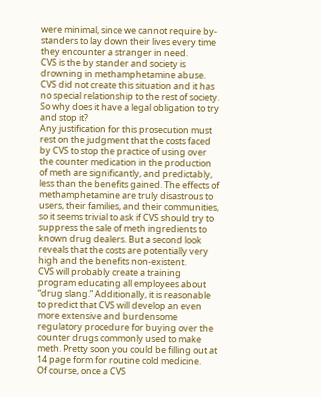were minimal, since we cannot require by-standers to lay down their lives every time they encounter a stranger in need.
CVS is the by stander and society is drowning in methamphetamine abuse. CVS did not create this situation and it has no special relationship to the rest of society. So why does it have a legal obligation to try and stop it?
Any justification for this prosecution must rest on the judgment that the costs faced by CVS to stop the practice of using over the counter medication in the production of meth are significantly, and predictably, less than the benefits gained. The effects of methamphetamine are truly disastrous to users, their families, and their communities, so it seems trivial to ask if CVS should try to suppress the sale of meth ingredients to known drug dealers. But a second look reveals that the costs are potentially very high and the benefits non-existent.
CVS will probably create a training program educating all employees about “drug slang.” Additionally, it is reasonable to predict that CVS will develop an even more extensive and burdensome regulatory procedure for buying over the counter drugs commonly used to make meth. Pretty soon you could be filling out at 14 page form for routine cold medicine.
Of course, once a CVS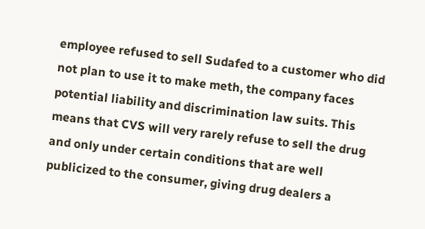employee refused to sell Sudafed to a customer who did not plan to use it to make meth, the company faces potential liability and discrimination law suits. This means that CVS will very rarely refuse to sell the drug and only under certain conditions that are well publicized to the consumer, giving drug dealers a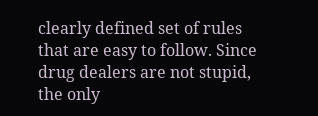clearly defined set of rules that are easy to follow. Since drug dealers are not stupid, the only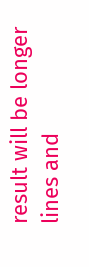result will be longer lines and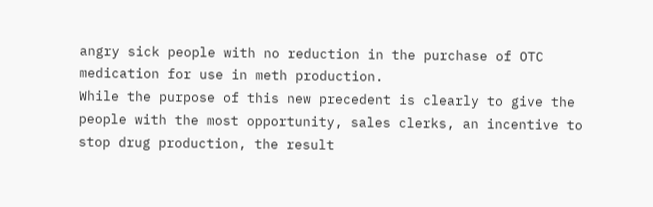angry sick people with no reduction in the purchase of OTC medication for use in meth production.
While the purpose of this new precedent is clearly to give the people with the most opportunity, sales clerks, an incentive to stop drug production, the result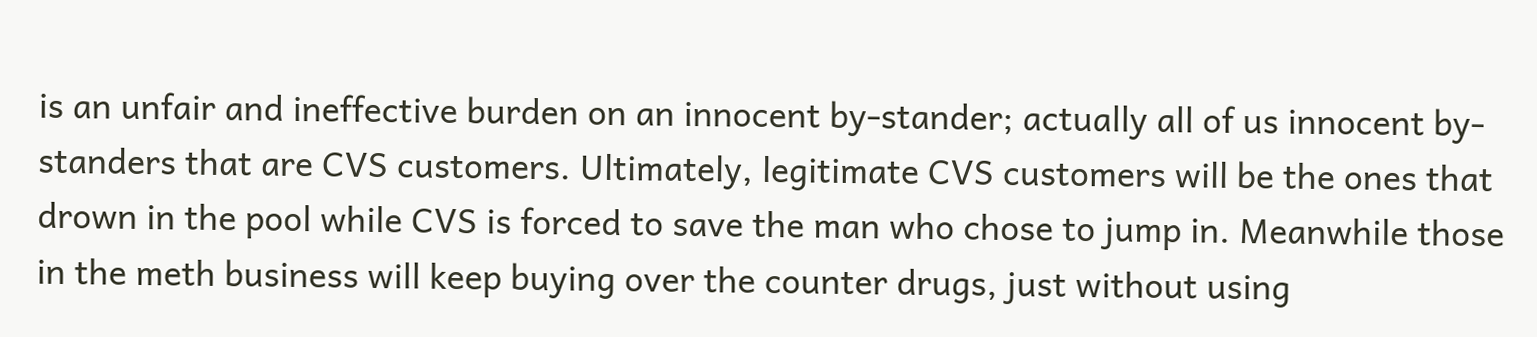is an unfair and ineffective burden on an innocent by-stander; actually all of us innocent by-standers that are CVS customers. Ultimately, legitimate CVS customers will be the ones that drown in the pool while CVS is forced to save the man who chose to jump in. Meanwhile those in the meth business will keep buying over the counter drugs, just without using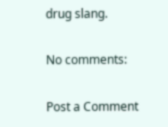drug slang.

No comments:

Post a Comment